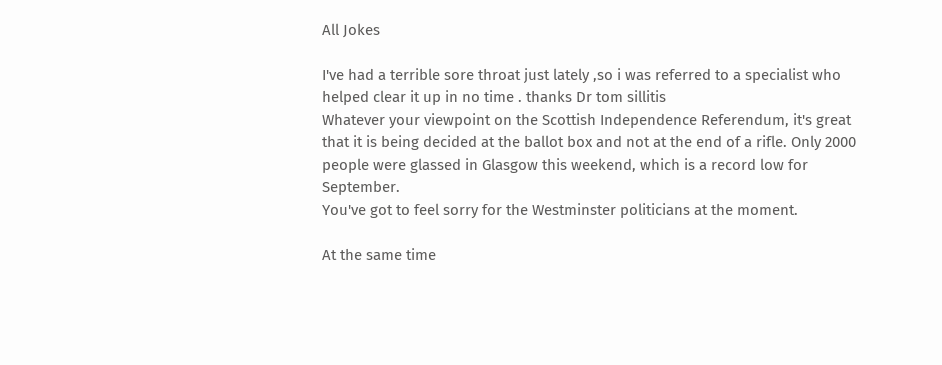All Jokes

I've had a terrible sore throat just lately ,so i was referred to a specialist who helped clear it up in no time . thanks Dr tom sillitis
Whatever your viewpoint on the Scottish Independence Referendum, it's great that it is being decided at the ballot box and not at the end of a rifle. Only 2000 people were glassed in Glasgow this weekend, which is a record low for September.
You've got to feel sorry for the Westminster politicians at the moment.

At the same time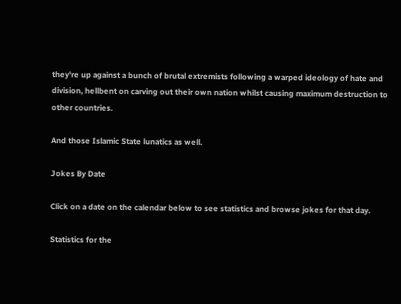they're up against a bunch of brutal extremists following a warped ideology of hate and division, hellbent on carving out their own nation whilst causing maximum destruction to other countries.

And those Islamic State lunatics as well.

Jokes By Date

Click on a date on the calendar below to see statistics and browse jokes for that day.

Statistics for the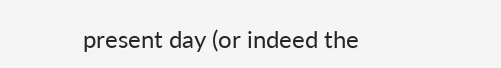present day (or indeed the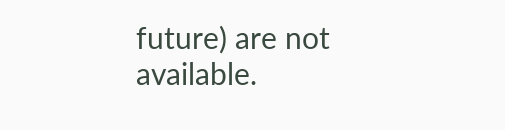future) are not available.